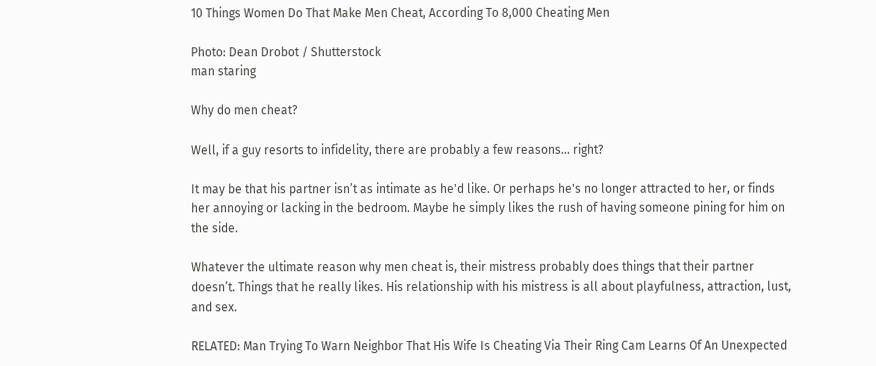10 Things Women Do That Make Men Cheat, According To 8,000 Cheating Men

Photo: Dean Drobot / Shutterstock
man staring

Why do men cheat?

Well, if a guy resorts to infidelity, there are probably a few reasons... right?

It may be that his partner isn’t as intimate as he'd like. Or perhaps he's no longer attracted to her, or finds her annoying or lacking in the bedroom. Maybe he simply likes the rush of having someone pining for him on the side.

Whatever the ultimate reason why men cheat is, their mistress probably does things that their partner doesn’t. Things that he really likes. His relationship with his mistress is all about playfulness, attraction, lust, and sex.

RELATED: Man Trying To Warn Neighbor That His Wife Is Cheating Via Their Ring Cam Learns Of An Unexpected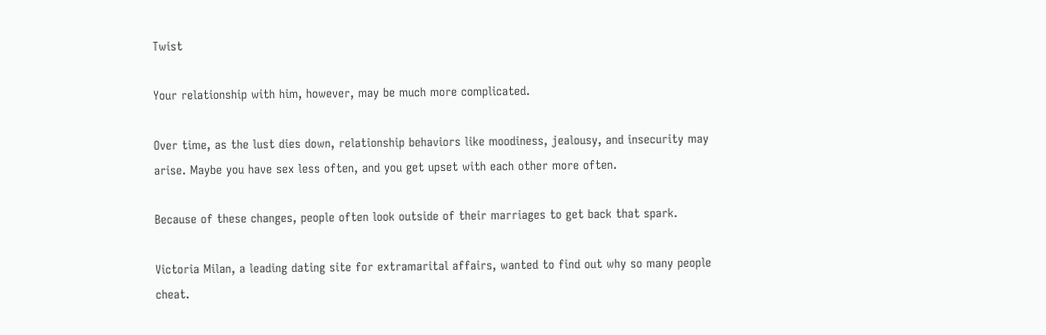Twist

Your relationship with him, however, may be much more complicated.

Over time, as the lust dies down, relationship behaviors like moodiness, jealousy, and insecurity may arise. Maybe you have sex less often, and you get upset with each other more often.

Because of these changes, people often look outside of their marriages to get back that spark.

Victoria Milan, a leading dating site for extramarital affairs, wanted to find out why so many people cheat.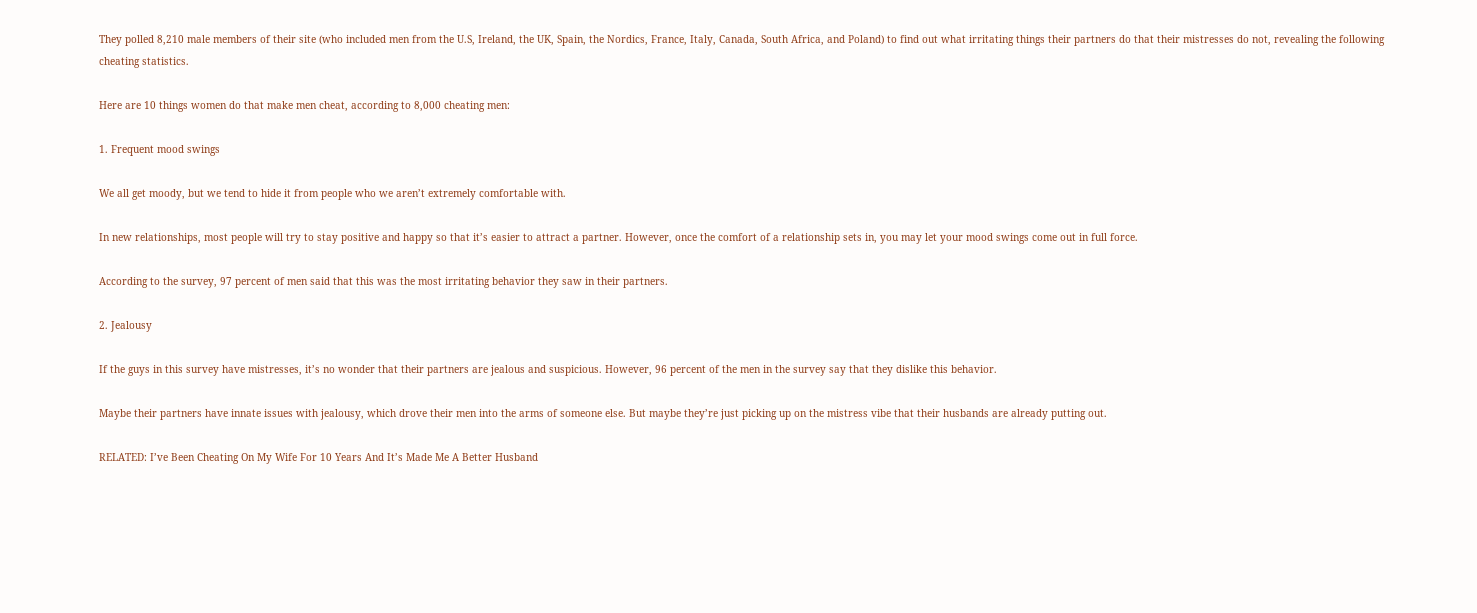They polled 8,210 male members of their site (who included men from the U.S, Ireland, the UK, Spain, the Nordics, France, Italy, Canada, South Africa, and Poland) to find out what irritating things their partners do that their mistresses do not, revealing the following cheating statistics.

Here are 10 things women do that make men cheat, according to 8,000 cheating men:

1. Frequent mood swings

We all get moody, but we tend to hide it from people who we aren’t extremely comfortable with.

In new relationships, most people will try to stay positive and happy so that it’s easier to attract a partner. However, once the comfort of a relationship sets in, you may let your mood swings come out in full force.

According to the survey, 97 percent of men said that this was the most irritating behavior they saw in their partners.

2. Jealousy

If the guys in this survey have mistresses, it’s no wonder that their partners are jealous and suspicious. However, 96 percent of the men in the survey say that they dislike this behavior.

Maybe their partners have innate issues with jealousy, which drove their men into the arms of someone else. But maybe they’re just picking up on the mistress vibe that their husbands are already putting out.

RELATED: I’ve Been Cheating On My Wife For 10 Years And It’s Made Me A Better Husband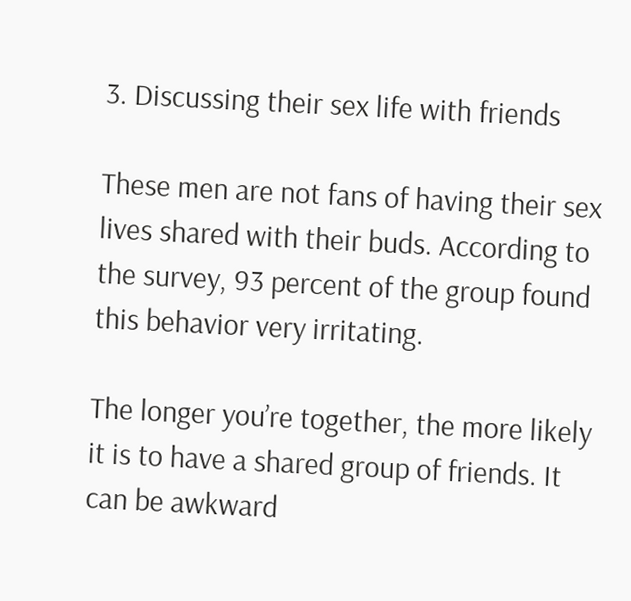3. Discussing their sex life with friends

These men are not fans of having their sex lives shared with their buds. According to the survey, 93 percent of the group found this behavior very irritating.

The longer you’re together, the more likely it is to have a shared group of friends. It can be awkward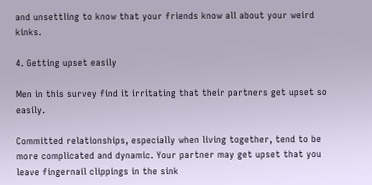and unsettling to know that your friends know all about your weird kinks.

4. Getting upset easily

Men in this survey find it irritating that their partners get upset so easily.

Committed relationships, especially when living together, tend to be more complicated and dynamic. Your partner may get upset that you leave fingernail clippings in the sink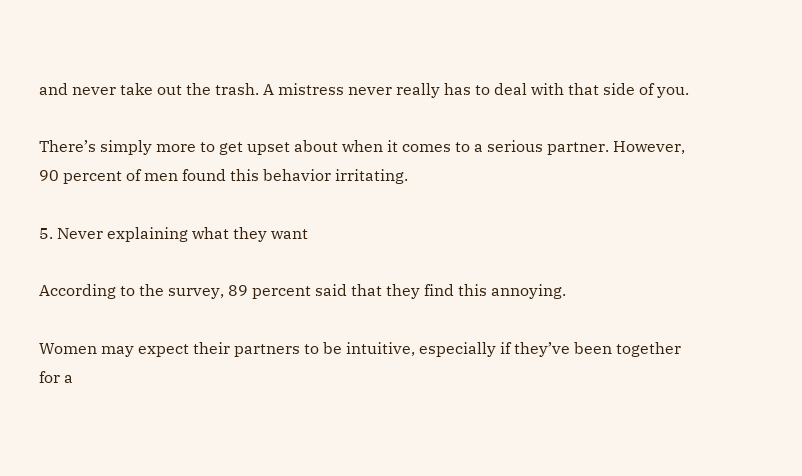and never take out the trash. A mistress never really has to deal with that side of you.

There’s simply more to get upset about when it comes to a serious partner. However, 90 percent of men found this behavior irritating.

5. Never explaining what they want

According to the survey, 89 percent said that they find this annoying.

Women may expect their partners to be intuitive, especially if they’ve been together for a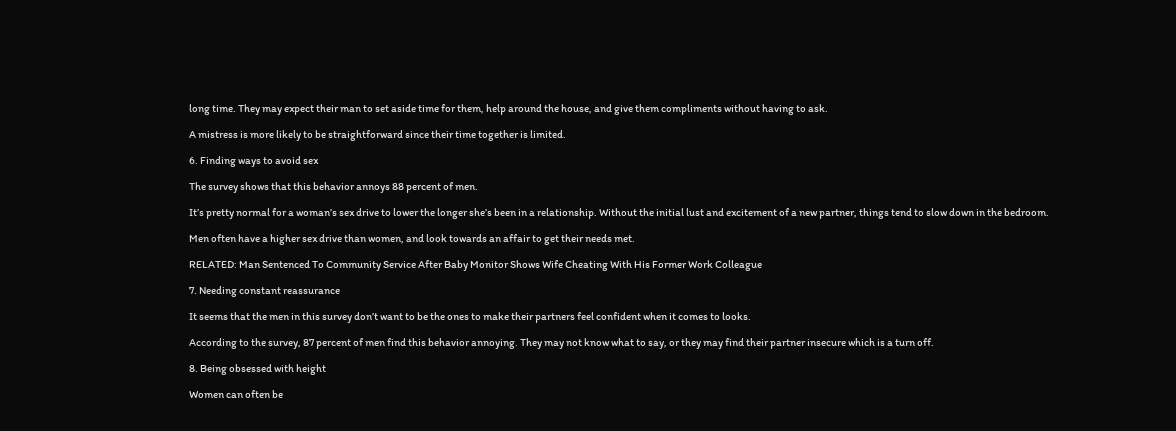long time. They may expect their man to set aside time for them, help around the house, and give them compliments without having to ask.

A mistress is more likely to be straightforward since their time together is limited.

6. Finding ways to avoid sex

The survey shows that this behavior annoys 88 percent of men.

It’s pretty normal for a woman’s sex drive to lower the longer she’s been in a relationship. Without the initial lust and excitement of a new partner, things tend to slow down in the bedroom.

Men often have a higher sex drive than women, and look towards an affair to get their needs met.

RELATED: Man Sentenced To Community Service After Baby Monitor Shows Wife Cheating With His Former Work Colleague

7. Needing constant reassurance

It seems that the men in this survey don’t want to be the ones to make their partners feel confident when it comes to looks.

According to the survey, 87 percent of men find this behavior annoying. They may not know what to say, or they may find their partner insecure which is a turn off.

8. Being obsessed with height

Women can often be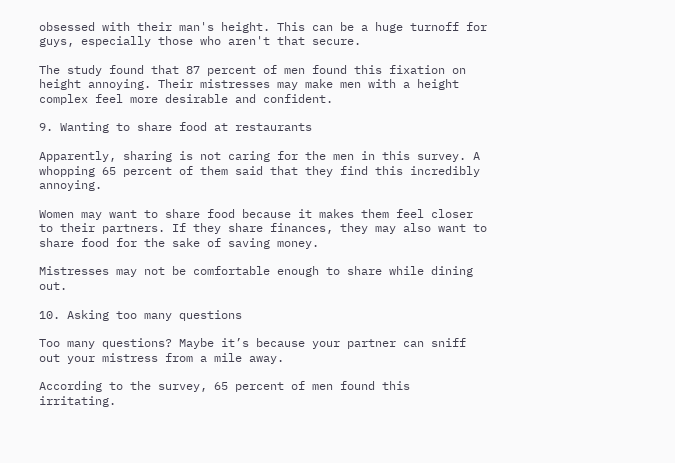obsessed with their man's height. This can be a huge turnoff for guys, especially those who aren't that secure.

The study found that 87 percent of men found this fixation on height annoying. Their mistresses may make men with a height complex feel more desirable and confident.

9. Wanting to share food at restaurants

Apparently, sharing is not caring for the men in this survey. A whopping 65 percent of them said that they find this incredibly annoying.

Women may want to share food because it makes them feel closer to their partners. If they share finances, they may also want to share food for the sake of saving money.

Mistresses may not be comfortable enough to share while dining out.

10. Asking too many questions

Too many questions? Maybe it’s because your partner can sniff out your mistress from a mile away.

According to the survey, 65 percent of men found this irritating.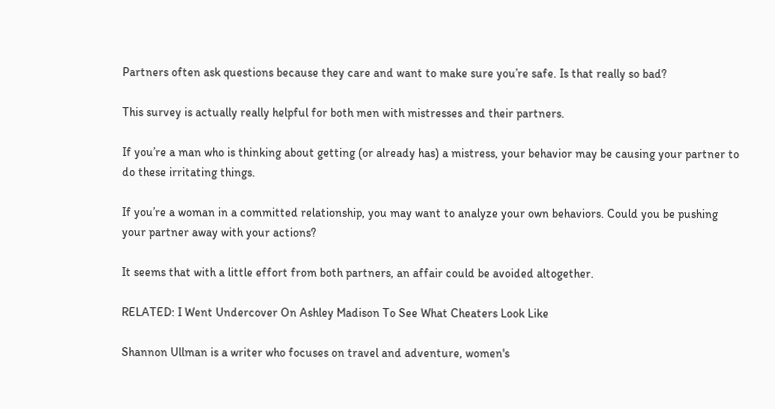Partners often ask questions because they care and want to make sure you’re safe. Is that really so bad?

This survey is actually really helpful for both men with mistresses and their partners.

If you’re a man who is thinking about getting (or already has) a mistress, your behavior may be causing your partner to do these irritating things.

If you’re a woman in a committed relationship, you may want to analyze your own behaviors. Could you be pushing your partner away with your actions?

It seems that with a little effort from both partners, an affair could be avoided altogether.

RELATED: I Went Undercover On Ashley Madison To See What Cheaters Look Like

Shannon Ullman is a writer who focuses on travel and adventure, women's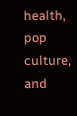health, pop culture, and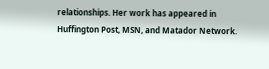relationships. Her work has appeared in Huffington Post, MSN, and Matador Network.